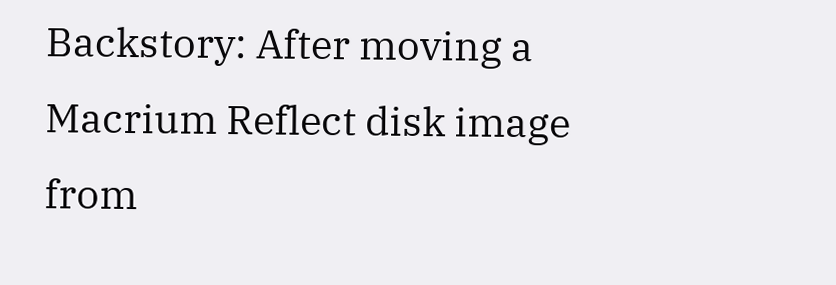Backstory: After moving a Macrium Reflect disk image from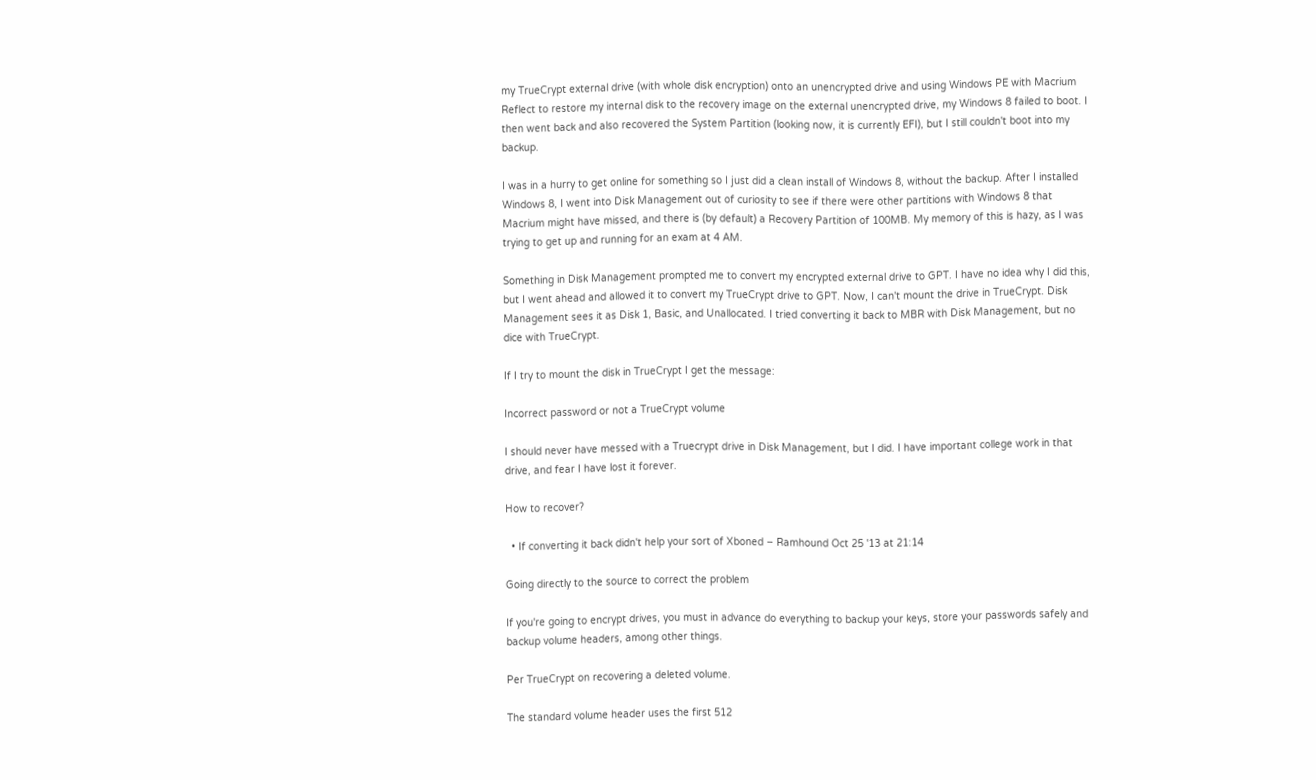my TrueCrypt external drive (with whole disk encryption) onto an unencrypted drive and using Windows PE with Macrium Reflect to restore my internal disk to the recovery image on the external unencrypted drive, my Windows 8 failed to boot. I then went back and also recovered the System Partition (looking now, it is currently EFI), but I still couldn't boot into my backup.

I was in a hurry to get online for something so I just did a clean install of Windows 8, without the backup. After I installed Windows 8, I went into Disk Management out of curiosity to see if there were other partitions with Windows 8 that Macrium might have missed, and there is (by default) a Recovery Partition of 100MB. My memory of this is hazy, as I was trying to get up and running for an exam at 4 AM.

Something in Disk Management prompted me to convert my encrypted external drive to GPT. I have no idea why I did this, but I went ahead and allowed it to convert my TrueCrypt drive to GPT. Now, I can't mount the drive in TrueCrypt. Disk Management sees it as Disk 1, Basic, and Unallocated. I tried converting it back to MBR with Disk Management, but no dice with TrueCrypt.

If I try to mount the disk in TrueCrypt I get the message:

Incorrect password or not a TrueCrypt volume

I should never have messed with a Truecrypt drive in Disk Management, but I did. I have important college work in that drive, and fear I have lost it forever.

How to recover?

  • If converting it back didn't help your sort of Xboned – Ramhound Oct 25 '13 at 21:14

Going directly to the source to correct the problem

If you're going to encrypt drives, you must in advance do everything to backup your keys, store your passwords safely and backup volume headers, among other things.

Per TrueCrypt on recovering a deleted volume.

The standard volume header uses the first 512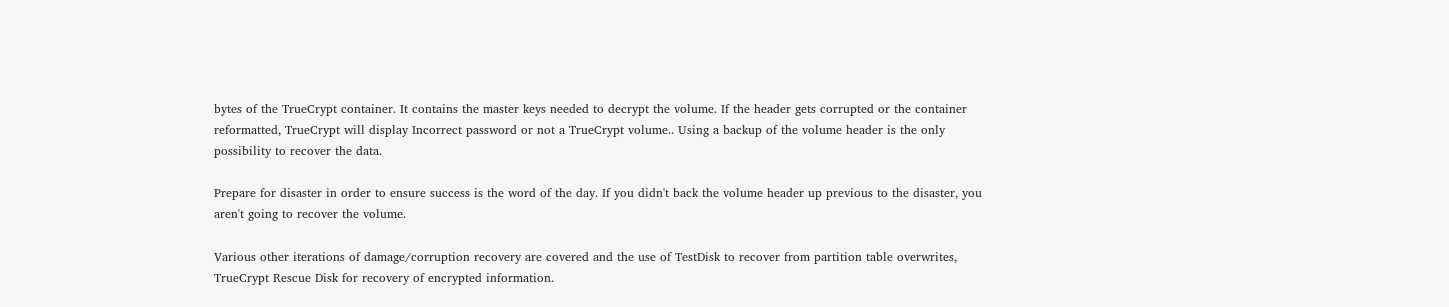bytes of the TrueCrypt container. It contains the master keys needed to decrypt the volume. If the header gets corrupted or the container reformatted, TrueCrypt will display Incorrect password or not a TrueCrypt volume.. Using a backup of the volume header is the only possibility to recover the data.

Prepare for disaster in order to ensure success is the word of the day. If you didn't back the volume header up previous to the disaster, you aren't going to recover the volume.

Various other iterations of damage/corruption recovery are covered and the use of TestDisk to recover from partition table overwrites, TrueCrypt Rescue Disk for recovery of encrypted information.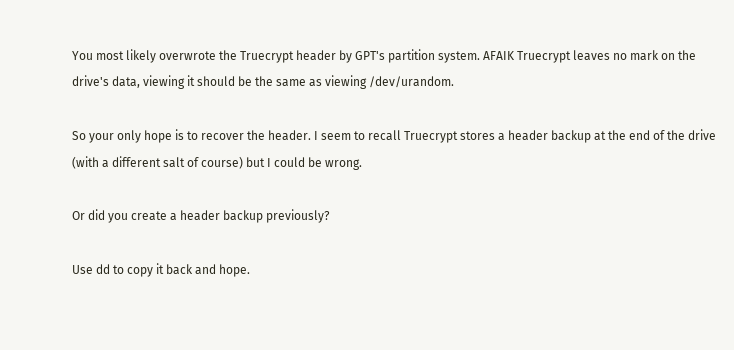You most likely overwrote the Truecrypt header by GPT's partition system. AFAIK Truecrypt leaves no mark on the drive's data, viewing it should be the same as viewing /dev/urandom.

So your only hope is to recover the header. I seem to recall Truecrypt stores a header backup at the end of the drive (with a different salt of course) but I could be wrong.

Or did you create a header backup previously?

Use dd to copy it back and hope.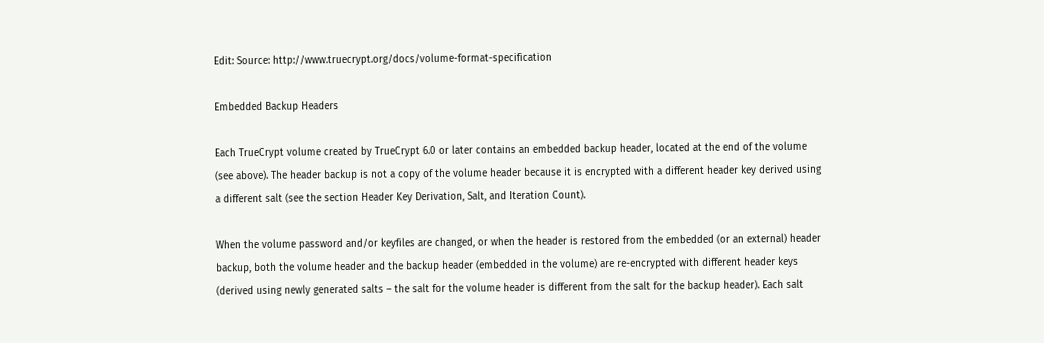Edit: Source: http://www.truecrypt.org/docs/volume-format-specification

Embedded Backup Headers

Each TrueCrypt volume created by TrueCrypt 6.0 or later contains an embedded backup header, located at the end of the volume (see above). The header backup is not a copy of the volume header because it is encrypted with a different header key derived using a different salt (see the section Header Key Derivation, Salt, and Iteration Count).

When the volume password and/or keyfiles are changed, or when the header is restored from the embedded (or an external) header backup, both the volume header and the backup header (embedded in the volume) are re-encrypted with different header keys (derived using newly generated salts – the salt for the volume header is different from the salt for the backup header). Each salt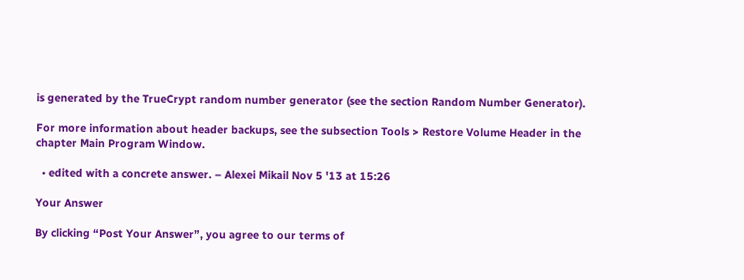is generated by the TrueCrypt random number generator (see the section Random Number Generator).

For more information about header backups, see the subsection Tools > Restore Volume Header in the chapter Main Program Window.

  • edited with a concrete answer. – Alexei Mikail Nov 5 '13 at 15:26

Your Answer

By clicking “Post Your Answer”, you agree to our terms of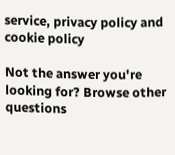service, privacy policy and cookie policy

Not the answer you're looking for? Browse other questions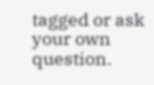tagged or ask your own question.